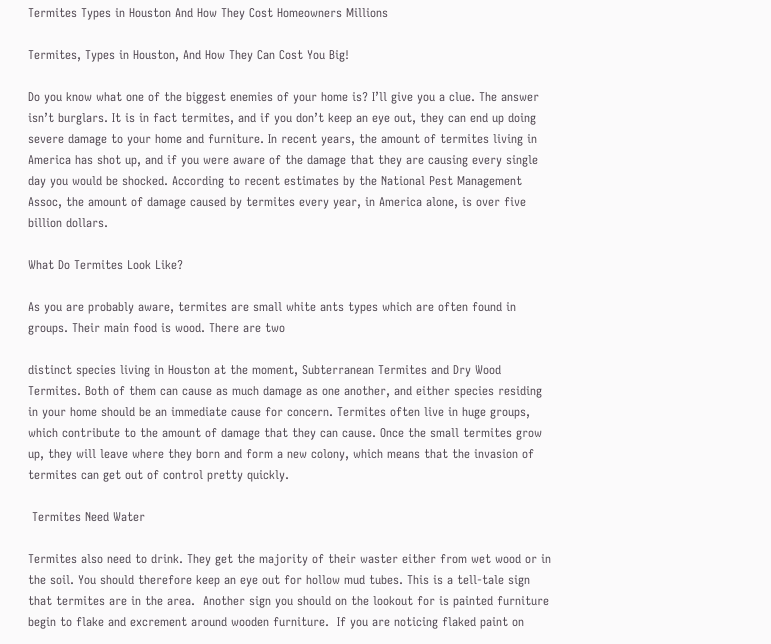Termites Types in Houston And How They Cost Homeowners Millions

Termites, Types in Houston, And How They Can Cost You Big!

Do you know what one of the biggest enemies of your home is? I’ll give you a clue. The answer isn’t burglars. It is in fact termites, and if you don’t keep an eye out, they can end up doing severe damage to your home and furniture. In recent years, the amount of termites living in America has shot up, and if you were aware of the damage that they are causing every single day you would be shocked. According to recent estimates by the National Pest Management Assoc, the amount of damage caused by termites every year, in America alone, is over five billion dollars.

What Do Termites Look Like?

As you are probably aware, termites are small white ants types which are often found in groups. Their main food is wood. There are two

distinct species living in Houston at the moment, Subterranean Termites and Dry Wood Termites. Both of them can cause as much damage as one another, and either species residing in your home should be an immediate cause for concern. Termites often live in huge groups, which contribute to the amount of damage that they can cause. Once the small termites grow up, they will leave where they born and form a new colony, which means that the invasion of termites can get out of control pretty quickly.

 Termites Need Water

Termites also need to drink. They get the majority of their waster either from wet wood or in the soil. You should therefore keep an eye out for hollow mud tubes. This is a tell-tale sign that termites are in the area.  Another sign you should on the lookout for is painted furniture begin to flake and excrement around wooden furniture.  If you are noticing flaked paint on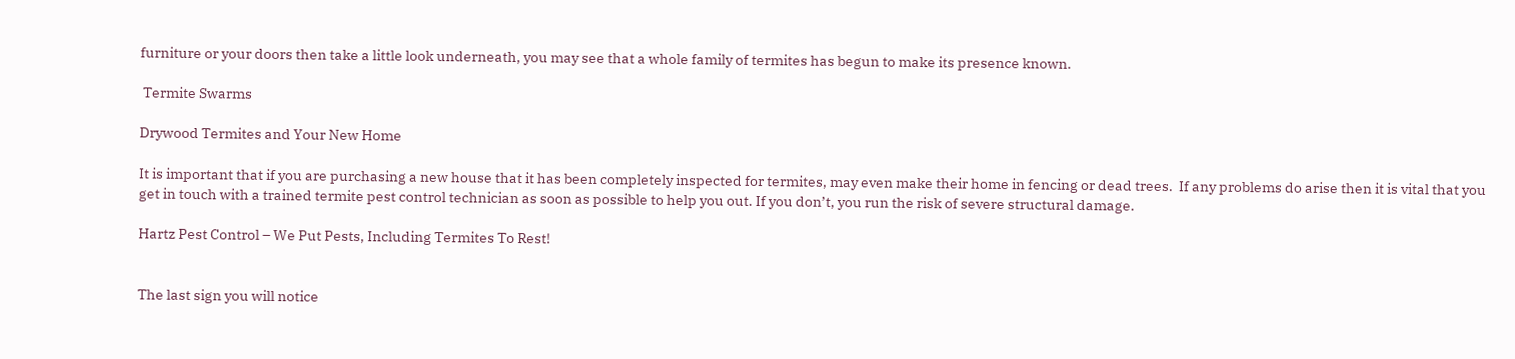furniture or your doors then take a little look underneath, you may see that a whole family of termites has begun to make its presence known.

 Termite Swarms

Drywood Termites and Your New Home

It is important that if you are purchasing a new house that it has been completely inspected for termites, may even make their home in fencing or dead trees.  If any problems do arise then it is vital that you get in touch with a trained termite pest control technician as soon as possible to help you out. If you don’t, you run the risk of severe structural damage.

Hartz Pest Control – We Put Pests, Including Termites To Rest!


The last sign you will notice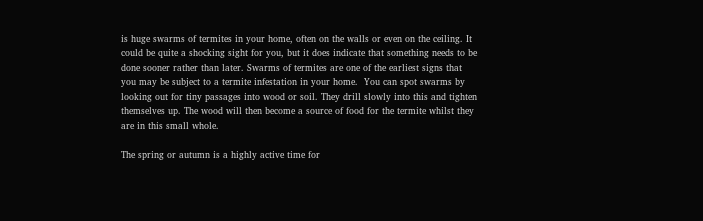is huge swarms of termites in your home, often on the walls or even on the ceiling. It could be quite a shocking sight for you, but it does indicate that something needs to be done sooner rather than later. Swarms of termites are one of the earliest signs that you may be subject to a termite infestation in your home.  You can spot swarms by looking out for tiny passages into wood or soil. They drill slowly into this and tighten themselves up. The wood will then become a source of food for the termite whilst they are in this small whole.

The spring or autumn is a highly active time for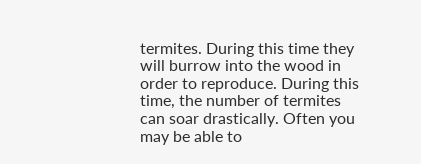termites. During this time they will burrow into the wood in order to reproduce. During this time, the number of termites can soar drastically. Often you may be able to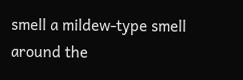smell a mildew-type smell around the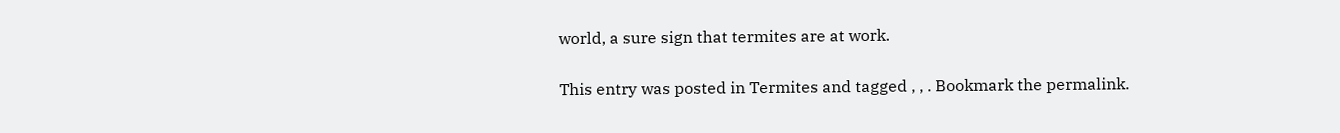world, a sure sign that termites are at work.

This entry was posted in Termites and tagged , , . Bookmark the permalink.